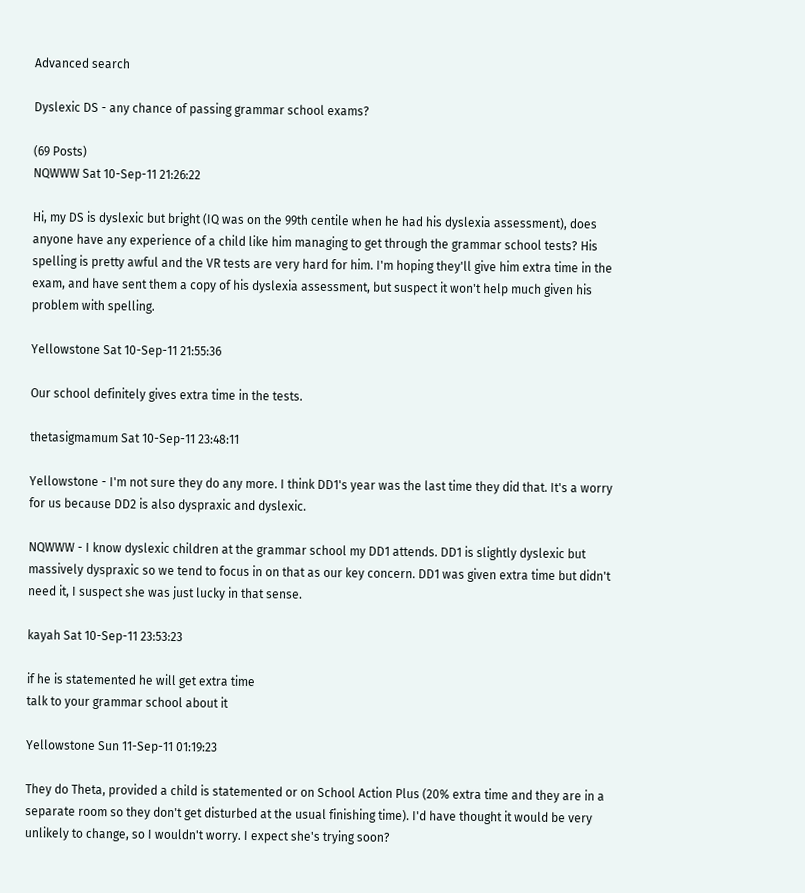Advanced search

Dyslexic DS - any chance of passing grammar school exams?

(69 Posts)
NQWWW Sat 10-Sep-11 21:26:22

Hi, my DS is dyslexic but bright (IQ was on the 99th centile when he had his dyslexia assessment), does anyone have any experience of a child like him managing to get through the grammar school tests? His spelling is pretty awful and the VR tests are very hard for him. I'm hoping they'll give him extra time in the exam, and have sent them a copy of his dyslexia assessment, but suspect it won't help much given his problem with spelling.

Yellowstone Sat 10-Sep-11 21:55:36

Our school definitely gives extra time in the tests.

thetasigmamum Sat 10-Sep-11 23:48:11

Yellowstone - I'm not sure they do any more. I think DD1's year was the last time they did that. It's a worry for us because DD2 is also dyspraxic and dyslexic.

NQWWW - I know dyslexic children at the grammar school my DD1 attends. DD1 is slightly dyslexic but massively dyspraxic so we tend to focus in on that as our key concern. DD1 was given extra time but didn't need it, I suspect she was just lucky in that sense.

kayah Sat 10-Sep-11 23:53:23

if he is statemented he will get extra time
talk to your grammar school about it

Yellowstone Sun 11-Sep-11 01:19:23

They do Theta, provided a child is statemented or on School Action Plus (20% extra time and they are in a separate room so they don't get disturbed at the usual finishing time). I'd have thought it would be very unlikely to change, so I wouldn't worry. I expect she's trying soon?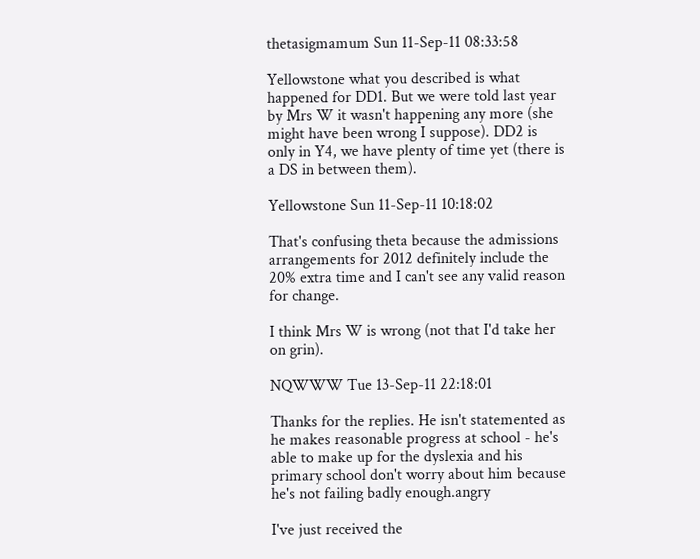thetasigmamum Sun 11-Sep-11 08:33:58

Yellowstone what you described is what happened for DD1. But we were told last year by Mrs W it wasn't happening any more (she might have been wrong I suppose). DD2 is only in Y4, we have plenty of time yet (there is a DS in between them).

Yellowstone Sun 11-Sep-11 10:18:02

That's confusing theta because the admissions arrangements for 2012 definitely include the 20% extra time and I can't see any valid reason for change.

I think Mrs W is wrong (not that I'd take her on grin).

NQWWW Tue 13-Sep-11 22:18:01

Thanks for the replies. He isn't statemented as he makes reasonable progress at school - he's able to make up for the dyslexia and his primary school don't worry about him because he's not failing badly enough.angry

I've just received the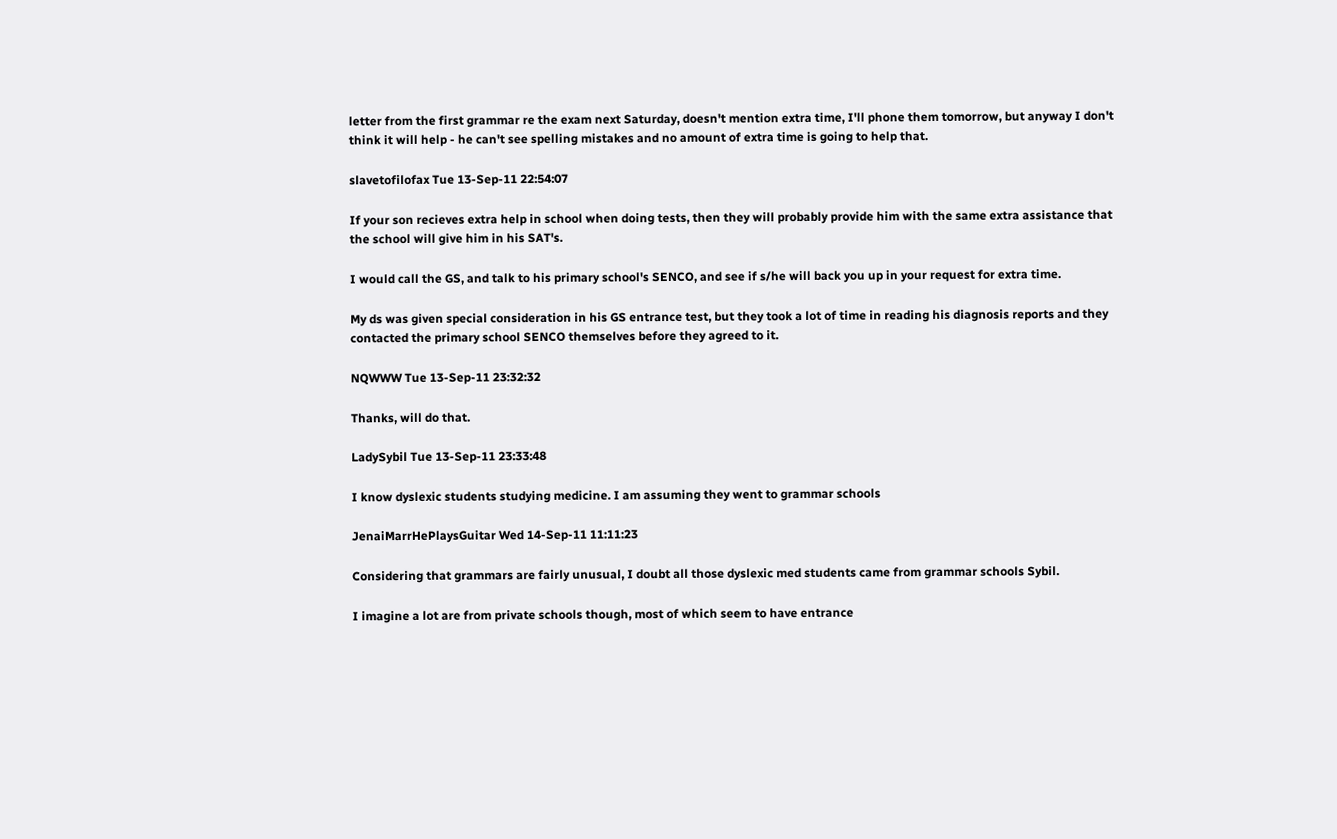letter from the first grammar re the exam next Saturday, doesn't mention extra time, I'll phone them tomorrow, but anyway I don't think it will help - he can't see spelling mistakes and no amount of extra time is going to help that.

slavetofilofax Tue 13-Sep-11 22:54:07

If your son recieves extra help in school when doing tests, then they will probably provide him with the same extra assistance that the school will give him in his SAT's.

I would call the GS, and talk to his primary school's SENCO, and see if s/he will back you up in your request for extra time.

My ds was given special consideration in his GS entrance test, but they took a lot of time in reading his diagnosis reports and they contacted the primary school SENCO themselves before they agreed to it.

NQWWW Tue 13-Sep-11 23:32:32

Thanks, will do that.

LadySybil Tue 13-Sep-11 23:33:48

I know dyslexic students studying medicine. I am assuming they went to grammar schools

JenaiMarrHePlaysGuitar Wed 14-Sep-11 11:11:23

Considering that grammars are fairly unusual, I doubt all those dyslexic med students came from grammar schools Sybil.

I imagine a lot are from private schools though, most of which seem to have entrance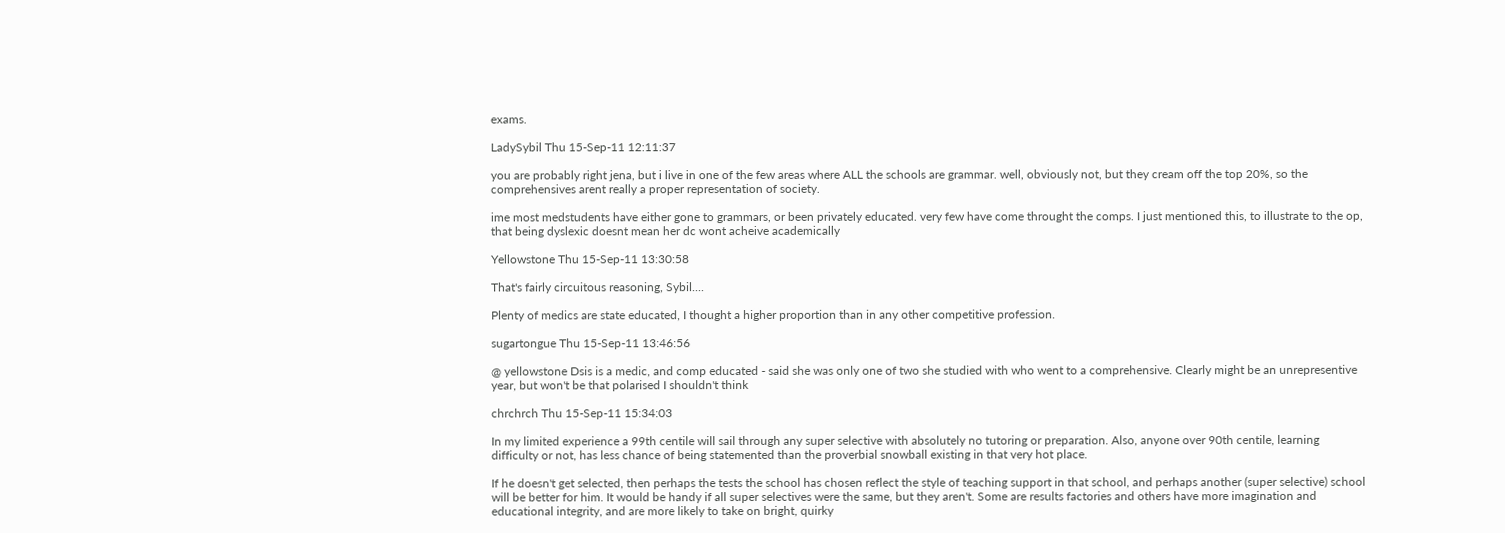exams.

LadySybil Thu 15-Sep-11 12:11:37

you are probably right jena, but i live in one of the few areas where ALL the schools are grammar. well, obviously not, but they cream off the top 20%, so the comprehensives arent really a proper representation of society.

ime most medstudents have either gone to grammars, or been privately educated. very few have come throught the comps. I just mentioned this, to illustrate to the op, that being dyslexic doesnt mean her dc wont acheive academically

Yellowstone Thu 15-Sep-11 13:30:58

That's fairly circuitous reasoning, Sybil....

Plenty of medics are state educated, I thought a higher proportion than in any other competitive profession.

sugartongue Thu 15-Sep-11 13:46:56

@ yellowstone Dsis is a medic, and comp educated - said she was only one of two she studied with who went to a comprehensive. Clearly might be an unrepresentive year, but won't be that polarised I shouldn't think

chrchrch Thu 15-Sep-11 15:34:03

In my limited experience a 99th centile will sail through any super selective with absolutely no tutoring or preparation. Also, anyone over 90th centile, learning difficulty or not, has less chance of being statemented than the proverbial snowball existing in that very hot place.

If he doesn't get selected, then perhaps the tests the school has chosen reflect the style of teaching support in that school, and perhaps another (super selective) school will be better for him. It would be handy if all super selectives were the same, but they aren't. Some are results factories and others have more imagination and educational integrity, and are more likely to take on bright, quirky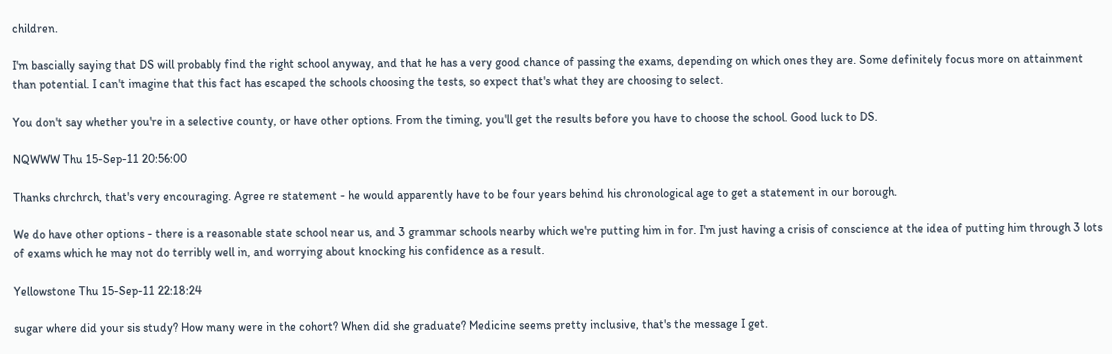children.

I'm bascially saying that DS will probably find the right school anyway, and that he has a very good chance of passing the exams, depending on which ones they are. Some definitely focus more on attainment than potential. I can't imagine that this fact has escaped the schools choosing the tests, so expect that's what they are choosing to select.

You don't say whether you're in a selective county, or have other options. From the timing, you'll get the results before you have to choose the school. Good luck to DS.

NQWWW Thu 15-Sep-11 20:56:00

Thanks chrchrch, that's very encouraging. Agree re statement - he would apparently have to be four years behind his chronological age to get a statement in our borough.

We do have other options - there is a reasonable state school near us, and 3 grammar schools nearby which we're putting him in for. I'm just having a crisis of conscience at the idea of putting him through 3 lots of exams which he may not do terribly well in, and worrying about knocking his confidence as a result.

Yellowstone Thu 15-Sep-11 22:18:24

sugar where did your sis study? How many were in the cohort? When did she graduate? Medicine seems pretty inclusive, that's the message I get.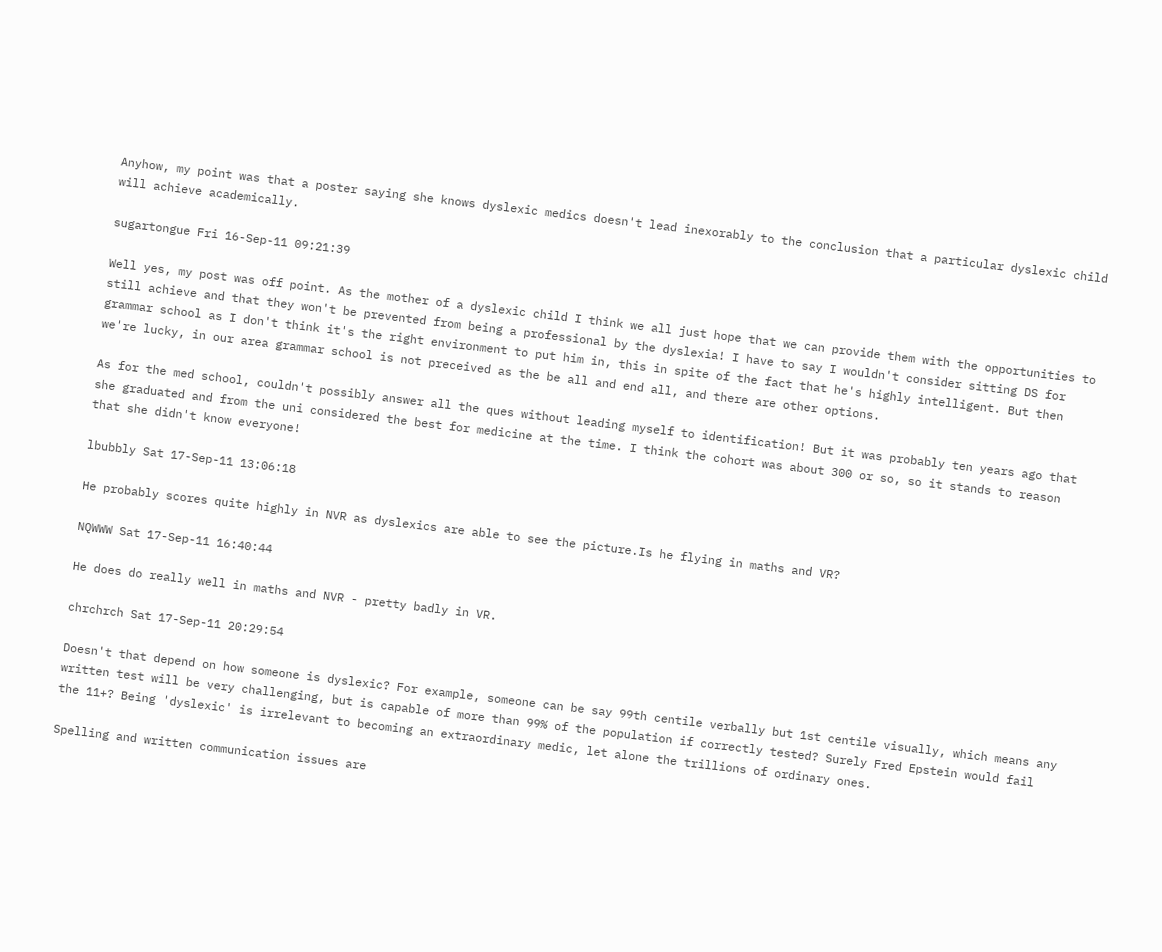Anyhow, my point was that a poster saying she knows dyslexic medics doesn't lead inexorably to the conclusion that a particular dyslexic child will achieve academically.

sugartongue Fri 16-Sep-11 09:21:39

Well yes, my post was off point. As the mother of a dyslexic child I think we all just hope that we can provide them with the opportunities to still achieve and that they won't be prevented from being a professional by the dyslexia! I have to say I wouldn't consider sitting DS for grammar school as I don't think it's the right environment to put him in, this in spite of the fact that he's highly intelligent. But then we're lucky, in our area grammar school is not preceived as the be all and end all, and there are other options.

As for the med school, couldn't possibly answer all the ques without leading myself to identification! But it was probably ten years ago that she graduated and from the uni considered the best for medicine at the time. I think the cohort was about 300 or so, so it stands to reason that she didn't know everyone!

lbubbly Sat 17-Sep-11 13:06:18

He probably scores quite highly in NVR as dyslexics are able to see the picture.Is he flying in maths and VR?

NQWWW Sat 17-Sep-11 16:40:44

He does do really well in maths and NVR - pretty badly in VR.

chrchrch Sat 17-Sep-11 20:29:54

Doesn't that depend on how someone is dyslexic? For example, someone can be say 99th centile verbally but 1st centile visually, which means any written test will be very challenging, but is capable of more than 99% of the population if correctly tested? Surely Fred Epstein would fail the 11+? Being 'dyslexic' is irrelevant to becoming an extraordinary medic, let alone the trillions of ordinary ones.

Spelling and written communication issues are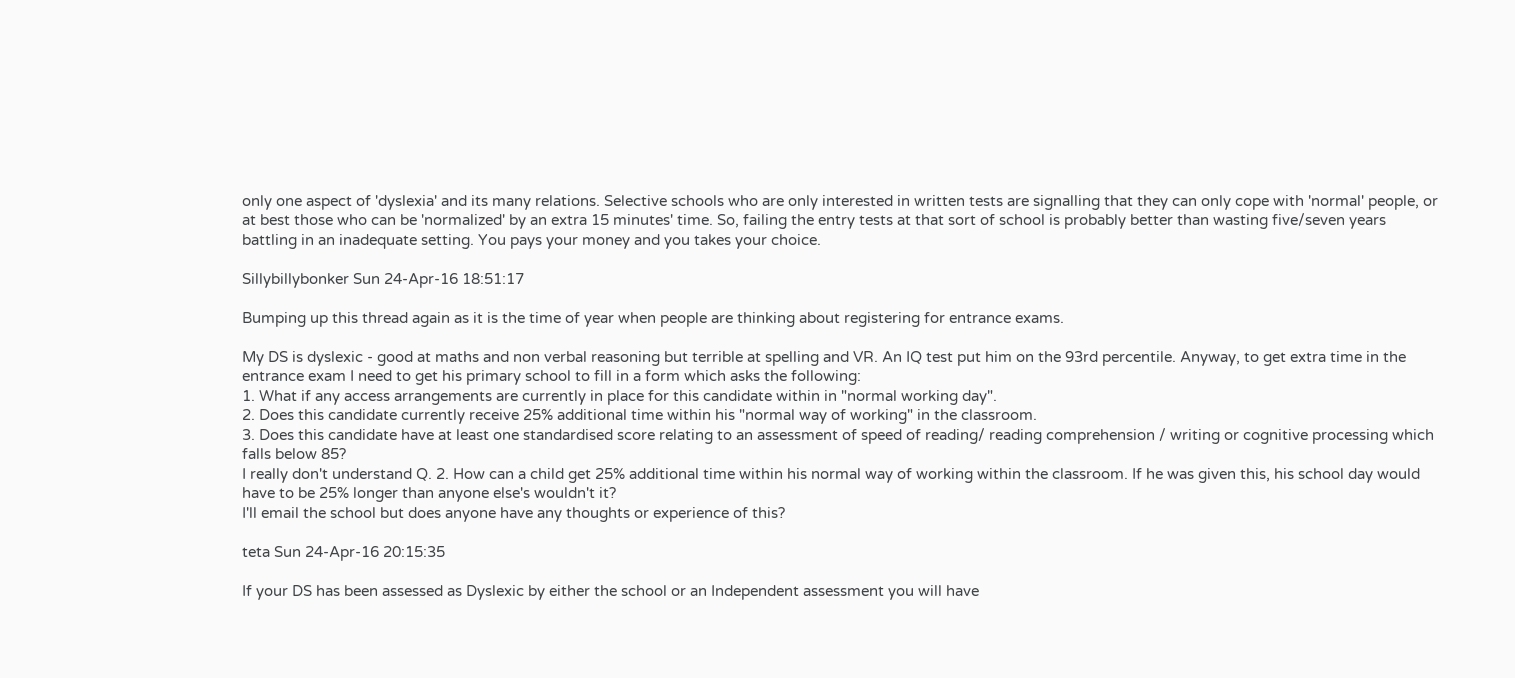only one aspect of 'dyslexia' and its many relations. Selective schools who are only interested in written tests are signalling that they can only cope with 'normal' people, or at best those who can be 'normalized' by an extra 15 minutes' time. So, failing the entry tests at that sort of school is probably better than wasting five/seven years battling in an inadequate setting. You pays your money and you takes your choice.

Sillybillybonker Sun 24-Apr-16 18:51:17

Bumping up this thread again as it is the time of year when people are thinking about registering for entrance exams.

My DS is dyslexic - good at maths and non verbal reasoning but terrible at spelling and VR. An IQ test put him on the 93rd percentile. Anyway, to get extra time in the entrance exam I need to get his primary school to fill in a form which asks the following:
1. What if any access arrangements are currently in place for this candidate within in "normal working day".
2. Does this candidate currently receive 25% additional time within his "normal way of working" in the classroom.
3. Does this candidate have at least one standardised score relating to an assessment of speed of reading/ reading comprehension / writing or cognitive processing which falls below 85?
I really don't understand Q. 2. How can a child get 25% additional time within his normal way of working within the classroom. If he was given this, his school day would have to be 25% longer than anyone else's wouldn't it?
I'll email the school but does anyone have any thoughts or experience of this?

teta Sun 24-Apr-16 20:15:35

If your DS has been assessed as Dyslexic by either the school or an Independent assessment you will have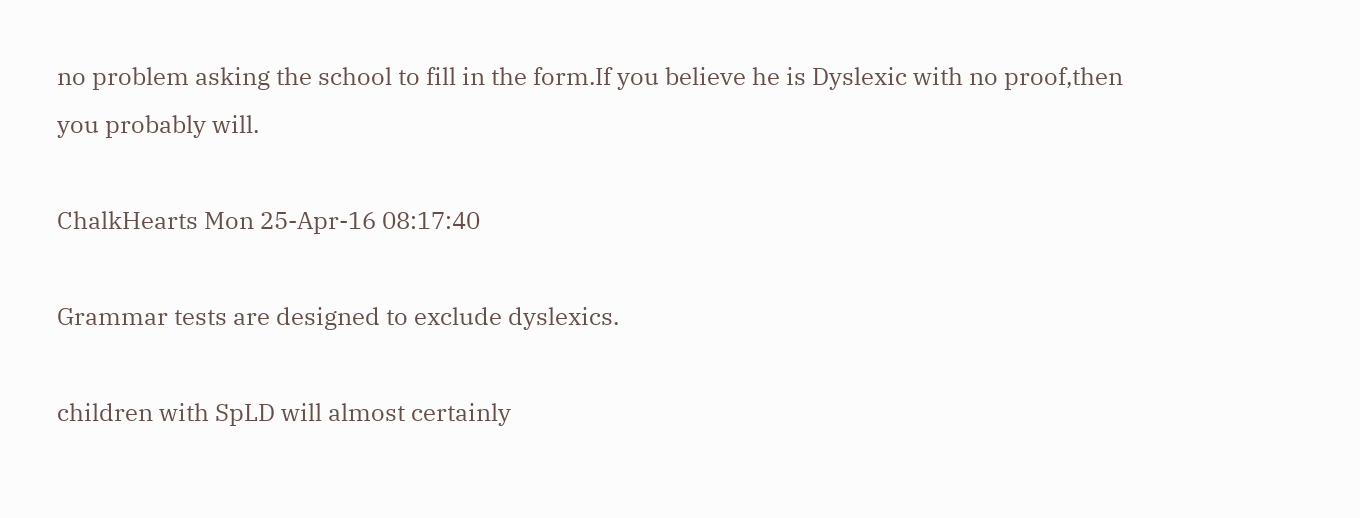no problem asking the school to fill in the form.If you believe he is Dyslexic with no proof,then you probably will.

ChalkHearts Mon 25-Apr-16 08:17:40

Grammar tests are designed to exclude dyslexics.

children with SpLD will almost certainly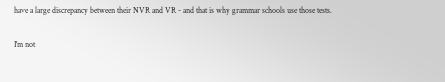have a large discrepancy between their NVR and VR - and that is why grammar schools use those tests.

I'm not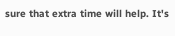sure that extra time will help. It's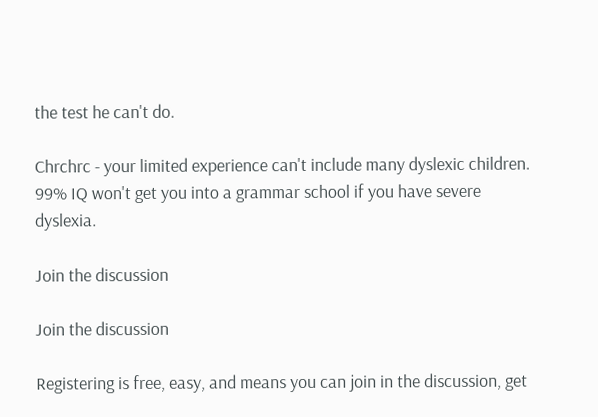the test he can't do.

Chrchrc - your limited experience can't include many dyslexic children. 99% IQ won't get you into a grammar school if you have severe dyslexia.

Join the discussion

Join the discussion

Registering is free, easy, and means you can join in the discussion, get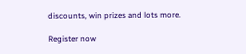discounts, win prizes and lots more.

Register now